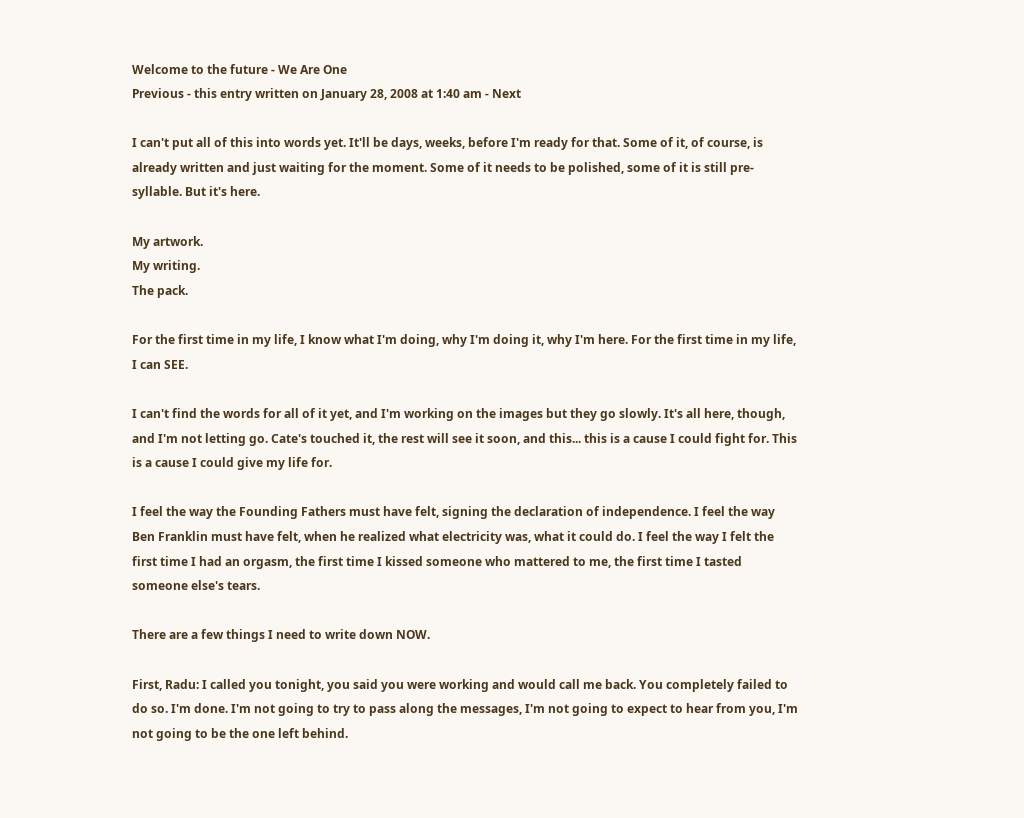Welcome to the future - We Are One
Previous - this entry written on January 28, 2008 at 1:40 am - Next

I can't put all of this into words yet. It'll be days, weeks, before I'm ready for that. Some of it, of course, is already written and just waiting for the moment. Some of it needs to be polished, some of it is still pre-syllable. But it's here.

My artwork.
My writing.
The pack.

For the first time in my life, I know what I'm doing, why I'm doing it, why I'm here. For the first time in my life, I can SEE.

I can't find the words for all of it yet, and I'm working on the images but they go slowly. It's all here, though, and I'm not letting go. Cate's touched it, the rest will see it soon, and this... this is a cause I could fight for. This is a cause I could give my life for.

I feel the way the Founding Fathers must have felt, signing the declaration of independence. I feel the way Ben Franklin must have felt, when he realized what electricity was, what it could do. I feel the way I felt the first time I had an orgasm, the first time I kissed someone who mattered to me, the first time I tasted someone else's tears.

There are a few things I need to write down NOW.

First, Radu: I called you tonight, you said you were working and would call me back. You completely failed to do so. I'm done. I'm not going to try to pass along the messages, I'm not going to expect to hear from you, I'm not going to be the one left behind.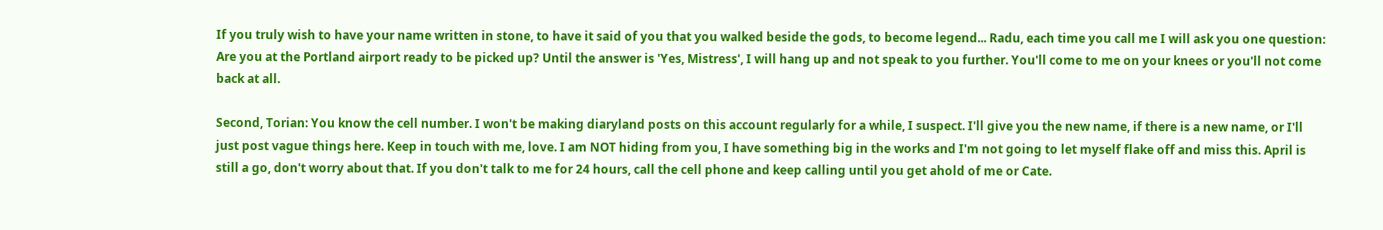If you truly wish to have your name written in stone, to have it said of you that you walked beside the gods, to become legend... Radu, each time you call me I will ask you one question: Are you at the Portland airport ready to be picked up? Until the answer is 'Yes, Mistress', I will hang up and not speak to you further. You'll come to me on your knees or you'll not come back at all.

Second, Torian: You know the cell number. I won't be making diaryland posts on this account regularly for a while, I suspect. I'll give you the new name, if there is a new name, or I'll just post vague things here. Keep in touch with me, love. I am NOT hiding from you, I have something big in the works and I'm not going to let myself flake off and miss this. April is still a go, don't worry about that. If you don't talk to me for 24 hours, call the cell phone and keep calling until you get ahold of me or Cate.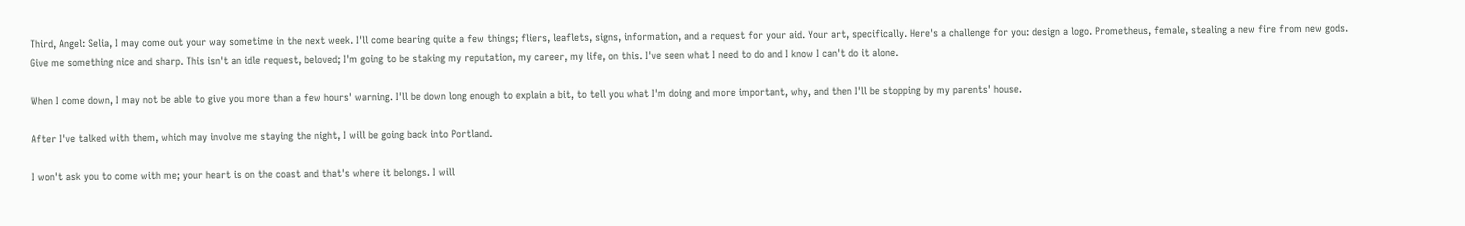Third, Angel: Selia, I may come out your way sometime in the next week. I'll come bearing quite a few things; fliers, leaflets, signs, information, and a request for your aid. Your art, specifically. Here's a challenge for you: design a logo. Prometheus, female, stealing a new fire from new gods. Give me something nice and sharp. This isn't an idle request, beloved; I'm going to be staking my reputation, my career, my life, on this. I've seen what I need to do and I know I can't do it alone.

When I come down, I may not be able to give you more than a few hours' warning. I'll be down long enough to explain a bit, to tell you what I'm doing and more important, why, and then I'll be stopping by my parents' house.

After I've talked with them, which may involve me staying the night, I will be going back into Portland.

I won't ask you to come with me; your heart is on the coast and that's where it belongs. I will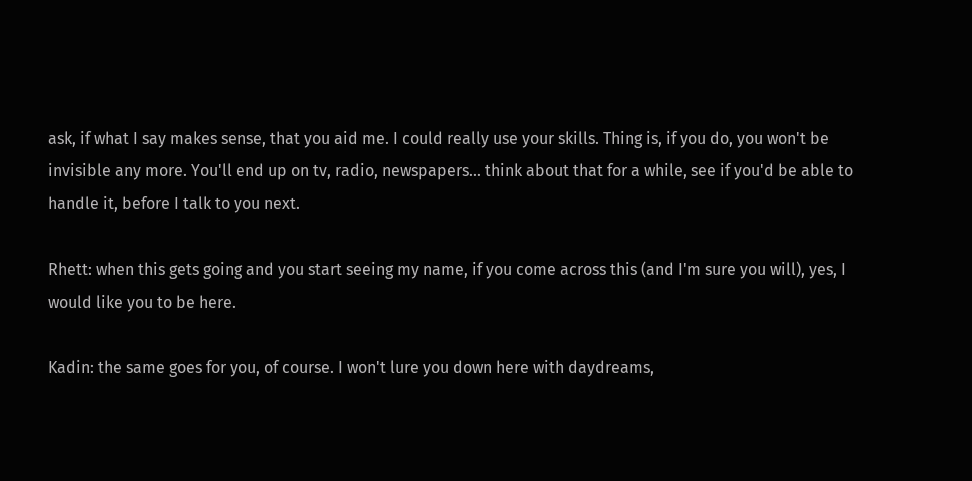ask, if what I say makes sense, that you aid me. I could really use your skills. Thing is, if you do, you won't be invisible any more. You'll end up on tv, radio, newspapers... think about that for a while, see if you'd be able to handle it, before I talk to you next.

Rhett: when this gets going and you start seeing my name, if you come across this (and I'm sure you will), yes, I would like you to be here.

Kadin: the same goes for you, of course. I won't lure you down here with daydreams,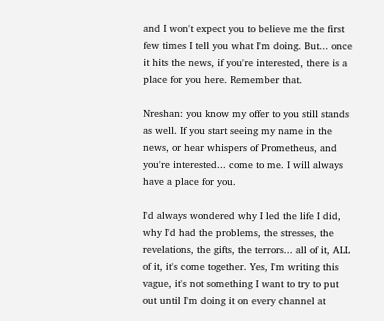and I won't expect you to believe me the first few times I tell you what I'm doing. But... once it hits the news, if you're interested, there is a place for you here. Remember that.

Nreshan: you know my offer to you still stands as well. If you start seeing my name in the news, or hear whispers of Prometheus, and you're interested... come to me. I will always have a place for you.

I'd always wondered why I led the life I did, why I'd had the problems, the stresses, the revelations, the gifts, the terrors... all of it, ALL of it, it's come together. Yes, I'm writing this vague, it's not something I want to try to put out until I'm doing it on every channel at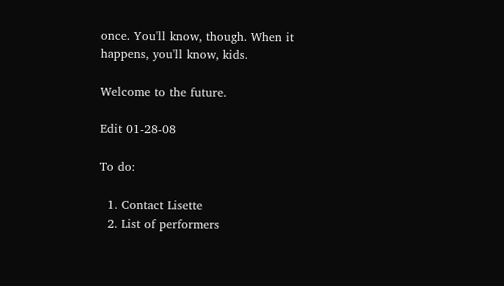once. You'll know, though. When it happens, you'll know, kids.

Welcome to the future.

Edit 01-28-08

To do:

  1. Contact Lisette
  2. List of performers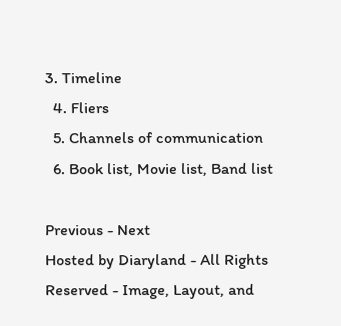3. Timeline
  4. Fliers
  5. Channels of communication
  6. Book list, Movie list, Band list

Previous - Next
Hosted by Diaryland - All Rights Reserved - Image, Layout, and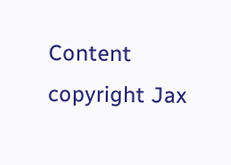Content copyright Jax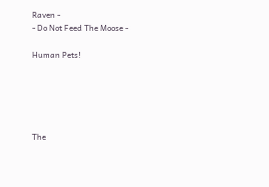Raven -
- Do Not Feed The Moose -

Human Pets!





The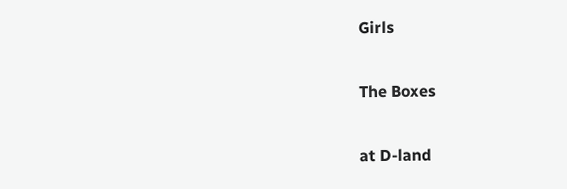Girls

The Boxes

at D-land